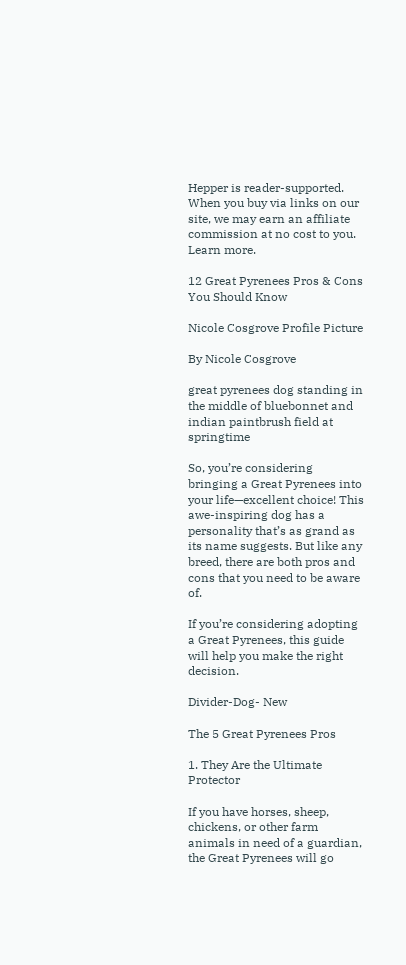Hepper is reader-supported. When you buy via links on our site, we may earn an affiliate commission at no cost to you. Learn more.

12 Great Pyrenees Pros & Cons You Should Know

Nicole Cosgrove Profile Picture

By Nicole Cosgrove

great pyrenees dog standing in the middle of bluebonnet and indian paintbrush field at springtime

So, you’re considering bringing a Great Pyrenees into your life—excellent choice! This awe-inspiring dog has a personality that’s as grand as its name suggests. But like any breed, there are both pros and cons that you need to be aware of.

If you’re considering adopting a Great Pyrenees, this guide will help you make the right decision.

Divider-Dog- New

The 5 Great Pyrenees Pros

1. They Are the Ultimate Protector

If you have horses, sheep, chickens, or other farm animals in need of a guardian, the Great Pyrenees will go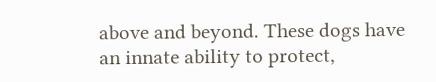above and beyond. These dogs have an innate ability to protect,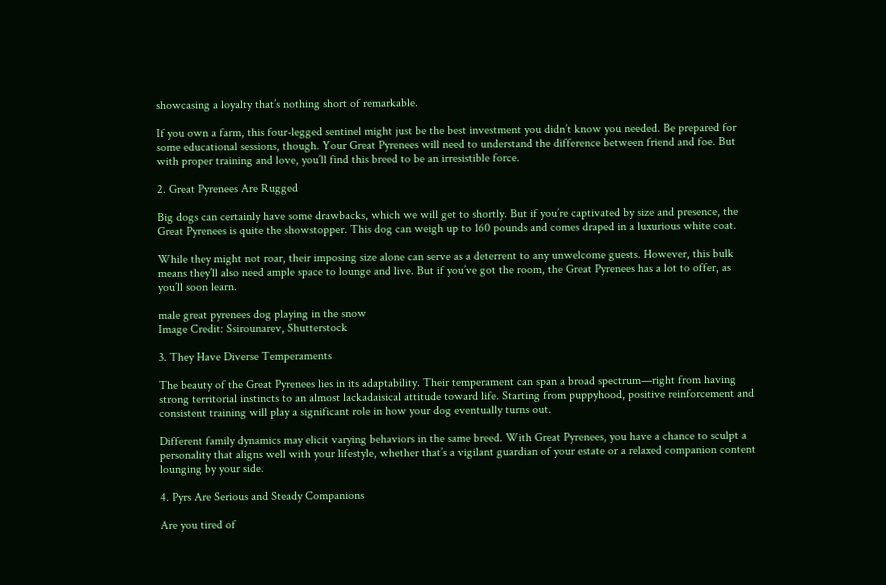showcasing a loyalty that’s nothing short of remarkable.

If you own a farm, this four-legged sentinel might just be the best investment you didn’t know you needed. Be prepared for some educational sessions, though. Your Great Pyrenees will need to understand the difference between friend and foe. But with proper training and love, you’ll find this breed to be an irresistible force.

2. Great Pyrenees Are Rugged

Big dogs can certainly have some drawbacks, which we will get to shortly. But if you’re captivated by size and presence, the Great Pyrenees is quite the showstopper. This dog can weigh up to 160 pounds and comes draped in a luxurious white coat.

While they might not roar, their imposing size alone can serve as a deterrent to any unwelcome guests. However, this bulk means they’ll also need ample space to lounge and live. But if you’ve got the room, the Great Pyrenees has a lot to offer, as you’ll soon learn.

male great pyrenees dog playing in the snow
Image Credit: Ssirounarev, Shutterstock

3. They Have Diverse Temperaments

The beauty of the Great Pyrenees lies in its adaptability. Their temperament can span a broad spectrum—right from having strong territorial instincts to an almost lackadaisical attitude toward life. Starting from puppyhood, positive reinforcement and consistent training will play a significant role in how your dog eventually turns out.

Different family dynamics may elicit varying behaviors in the same breed. With Great Pyrenees, you have a chance to sculpt a personality that aligns well with your lifestyle, whether that’s a vigilant guardian of your estate or a relaxed companion content lounging by your side.

4. Pyrs Are Serious and Steady Companions

Are you tired of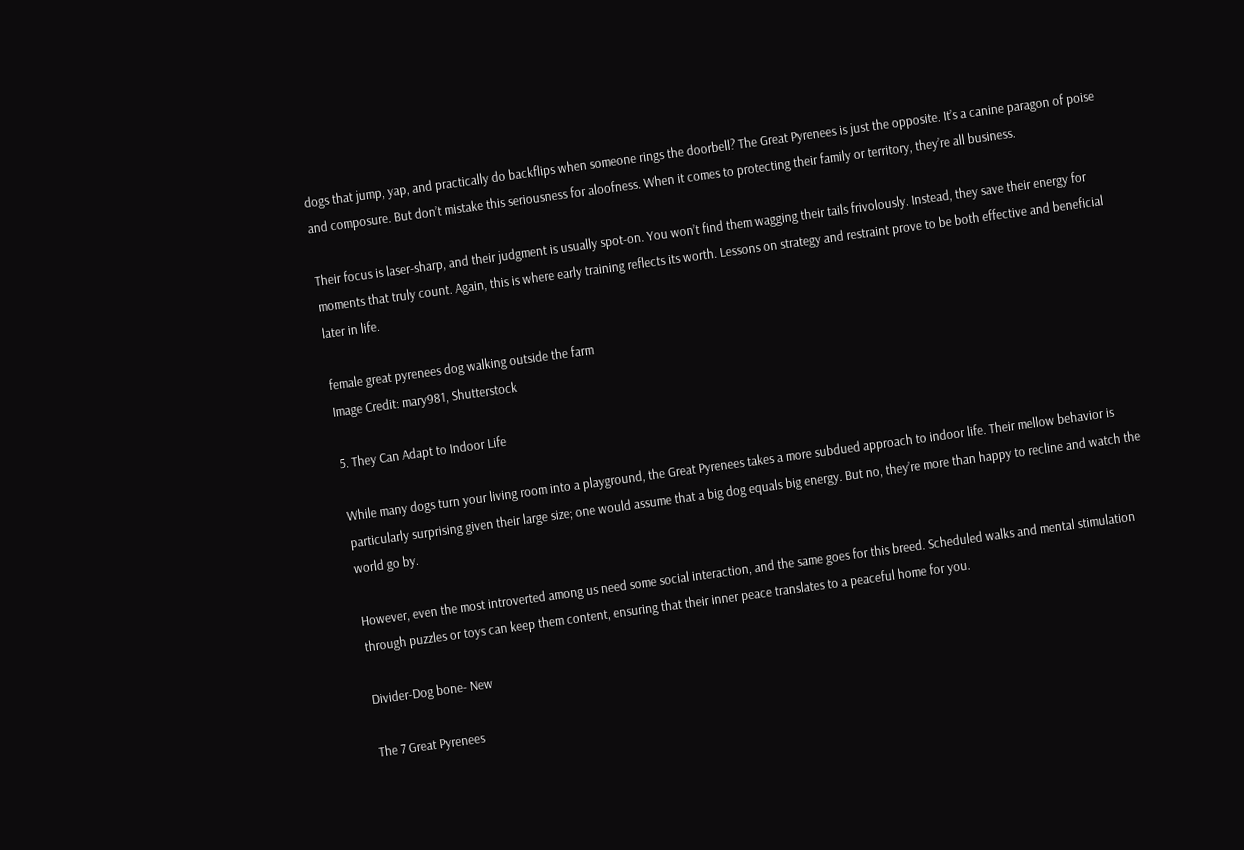dogs that jump, yap, and practically do backflips when someone rings the doorbell? The Great Pyrenees is just the opposite. It’s a canine paragon of poise and composure. But don’t mistake this seriousness for aloofness. When it comes to protecting their family or territory, they’re all business.

Their focus is laser-sharp, and their judgment is usually spot-on. You won’t find them wagging their tails frivolously. Instead, they save their energy for moments that truly count. Again, this is where early training reflects its worth. Lessons on strategy and restraint prove to be both effective and beneficial later in life.

female great pyrenees dog walking outside the farm
Image Credit: mary981, Shutterstock

5. They Can Adapt to Indoor Life

While many dogs turn your living room into a playground, the Great Pyrenees takes a more subdued approach to indoor life. Their mellow behavior is particularly surprising given their large size; one would assume that a big dog equals big energy. But no, they’re more than happy to recline and watch the world go by.

However, even the most introverted among us need some social interaction, and the same goes for this breed. Scheduled walks and mental stimulation through puzzles or toys can keep them content, ensuring that their inner peace translates to a peaceful home for you.

Divider-Dog bone- New

The 7 Great Pyrenees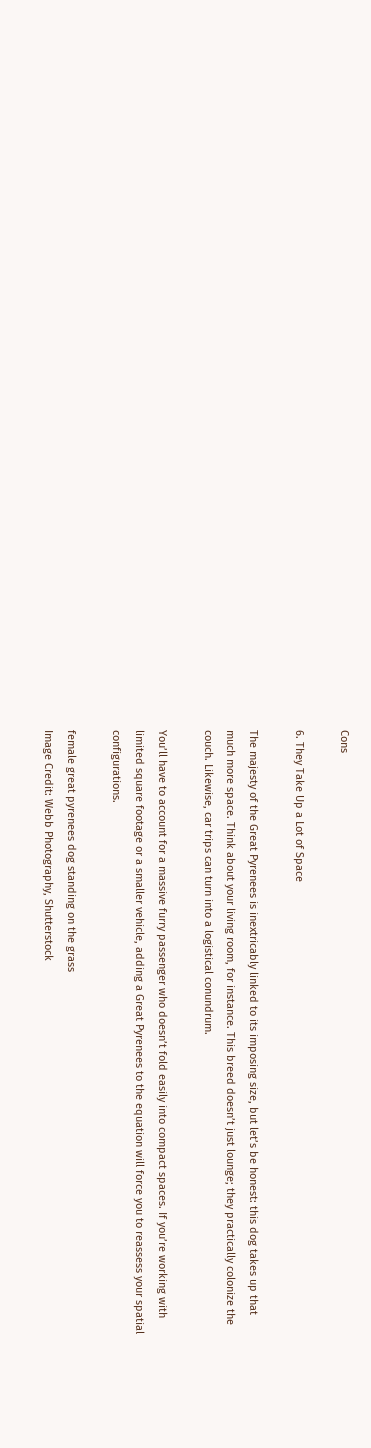Cons

6. They Take Up a Lot of Space

The majesty of the Great Pyrenees is inextricably linked to its imposing size, but let’s be honest: this dog takes up that much more space. Think about your living room, for instance. This breed doesn’t just lounge; they practically colonize the couch. Likewise, car trips can turn into a logistical conundrum.

You’ll have to account for a massive furry passenger who doesn’t fold easily into compact spaces. If you’re working with limited square footage or a smaller vehicle, adding a Great Pyrenees to the equation will force you to reassess your spatial configurations.

female great pyrenees dog standing on the grass
Image Credit: Webb Photography, Shutterstock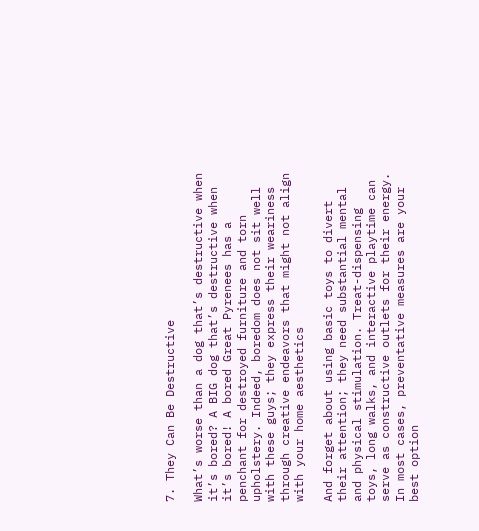7. They Can Be Destructive

What’s worse than a dog that’s destructive when it’s bored? A BIG dog that’s destructive when it’s bored! A bored Great Pyrenees has a penchant for destroyed furniture and torn upholstery. Indeed, boredom does not sit well with these guys; they express their weariness through creative endeavors that might not align with your home aesthetics

And forget about using basic toys to divert their attention; they need substantial mental and physical stimulation. Treat-dispensing toys, long walks, and interactive playtime can serve as constructive outlets for their energy. In most cases, preventative measures are your best option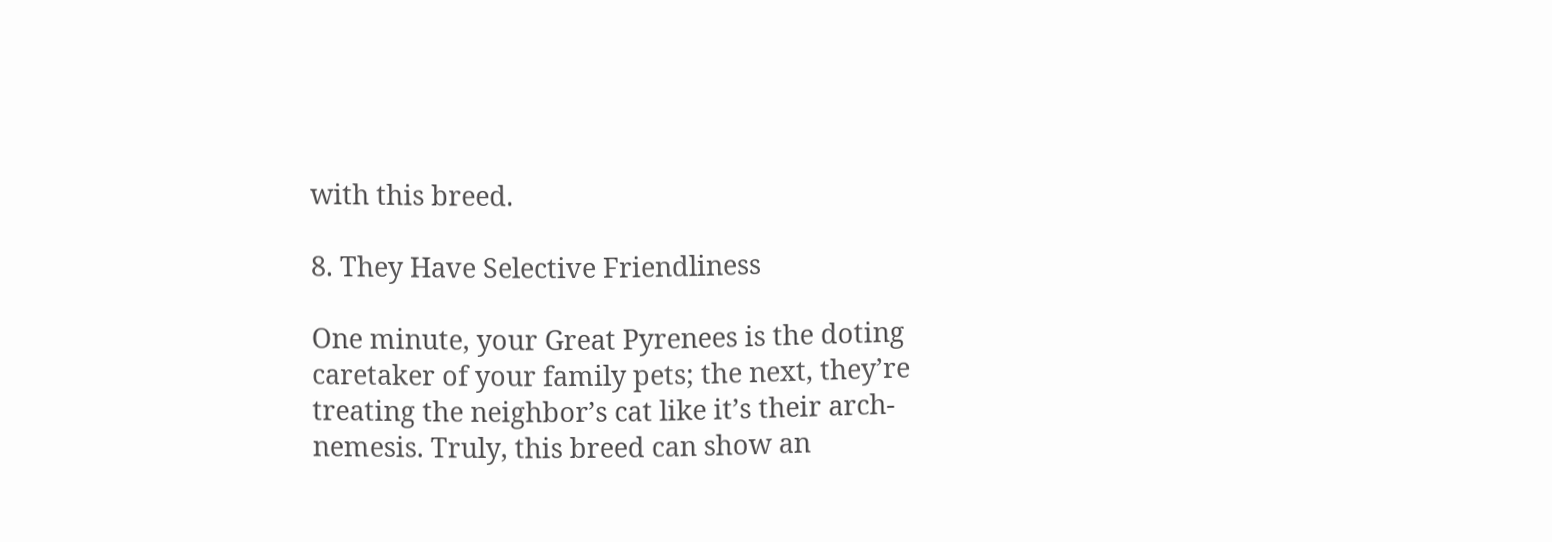with this breed.

8. They Have Selective Friendliness

One minute, your Great Pyrenees is the doting caretaker of your family pets; the next, they’re treating the neighbor’s cat like it’s their arch-nemesis. Truly, this breed can show an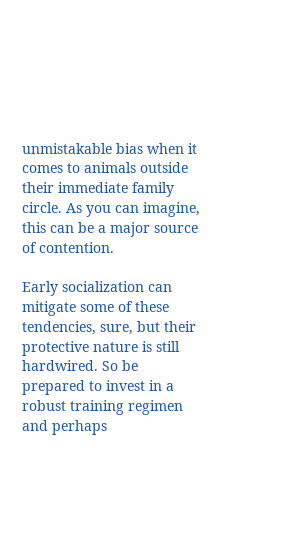unmistakable bias when it comes to animals outside their immediate family circle. As you can imagine, this can be a major source of contention.

Early socialization can mitigate some of these tendencies, sure, but their protective nature is still hardwired. So be prepared to invest in a robust training regimen and perhaps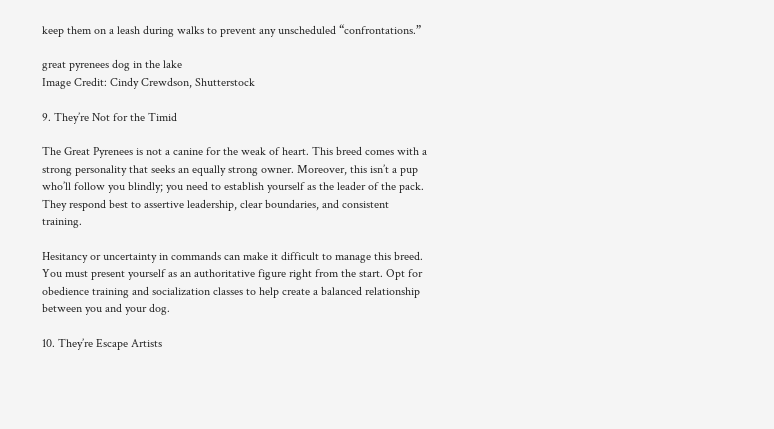keep them on a leash during walks to prevent any unscheduled “confrontations.”

great pyrenees dog in the lake
Image Credit: Cindy Crewdson, Shutterstock

9. They’re Not for the Timid

The Great Pyrenees is not a canine for the weak of heart. This breed comes with a strong personality that seeks an equally strong owner. Moreover, this isn’t a pup who’ll follow you blindly; you need to establish yourself as the leader of the pack. They respond best to assertive leadership, clear boundaries, and consistent training.

Hesitancy or uncertainty in commands can make it difficult to manage this breed. You must present yourself as an authoritative figure right from the start. Opt for obedience training and socialization classes to help create a balanced relationship between you and your dog.

10. They’re Escape Artists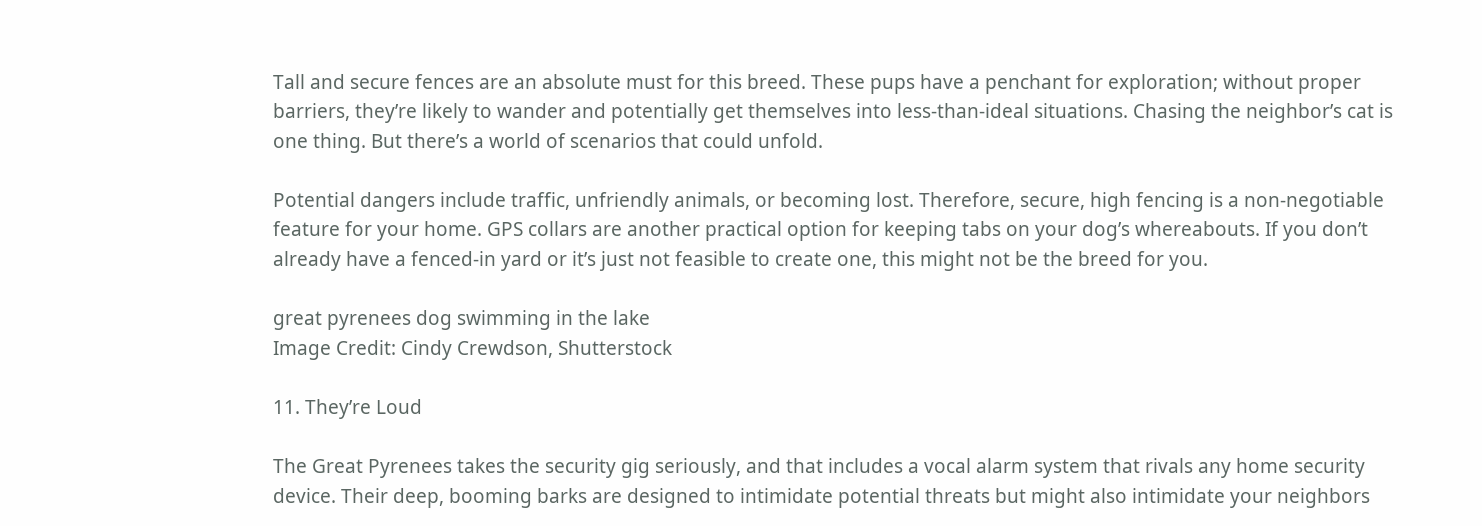Tall and secure fences are an absolute must for this breed. These pups have a penchant for exploration; without proper barriers, they’re likely to wander and potentially get themselves into less-than-ideal situations. Chasing the neighbor’s cat is one thing. But there’s a world of scenarios that could unfold.

Potential dangers include traffic, unfriendly animals, or becoming lost. Therefore, secure, high fencing is a non-negotiable feature for your home. GPS collars are another practical option for keeping tabs on your dog’s whereabouts. If you don’t already have a fenced-in yard or it’s just not feasible to create one, this might not be the breed for you.

great pyrenees dog swimming in the lake
Image Credit: Cindy Crewdson, Shutterstock

11. They’re Loud

The Great Pyrenees takes the security gig seriously, and that includes a vocal alarm system that rivals any home security device. Their deep, booming barks are designed to intimidate potential threats but might also intimidate your neighbors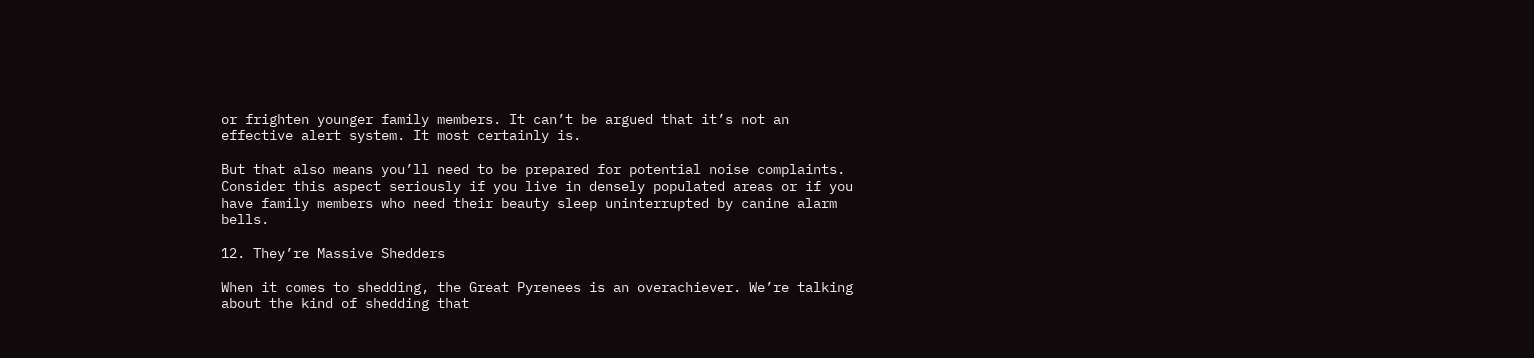or frighten younger family members. It can’t be argued that it’s not an effective alert system. It most certainly is.

But that also means you’ll need to be prepared for potential noise complaints. Consider this aspect seriously if you live in densely populated areas or if you have family members who need their beauty sleep uninterrupted by canine alarm bells.

12. They’re Massive Shedders

When it comes to shedding, the Great Pyrenees is an overachiever. We’re talking about the kind of shedding that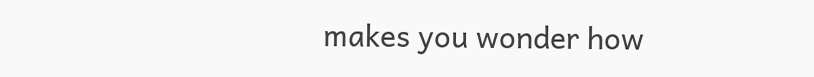makes you wonder how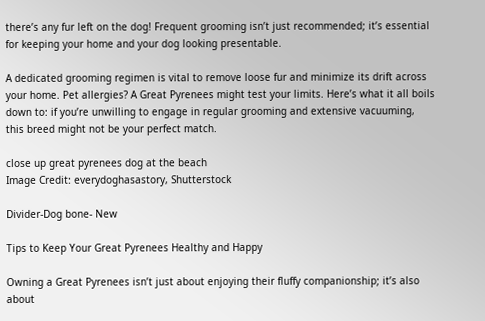there’s any fur left on the dog! Frequent grooming isn’t just recommended; it’s essential for keeping your home and your dog looking presentable.

A dedicated grooming regimen is vital to remove loose fur and minimize its drift across your home. Pet allergies? A Great Pyrenees might test your limits. Here’s what it all boils down to: if you’re unwilling to engage in regular grooming and extensive vacuuming, this breed might not be your perfect match.

close up great pyrenees dog at the beach
Image Credit: everydoghasastory, Shutterstock

Divider-Dog bone- New

Tips to Keep Your Great Pyrenees Healthy and Happy

Owning a Great Pyrenees isn’t just about enjoying their fluffy companionship; it’s also about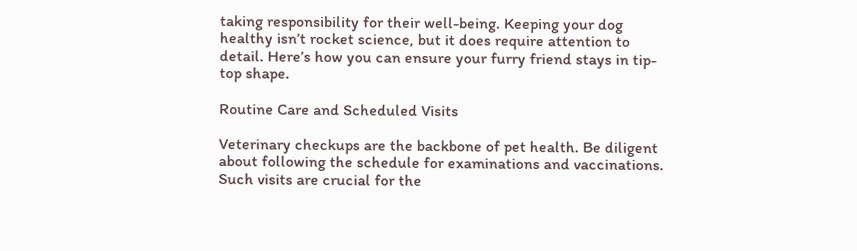taking responsibility for their well-being. Keeping your dog healthy isn’t rocket science, but it does require attention to detail. Here’s how you can ensure your furry friend stays in tip-top shape.

Routine Care and Scheduled Visits

Veterinary checkups are the backbone of pet health. Be diligent about following the schedule for examinations and vaccinations. Such visits are crucial for the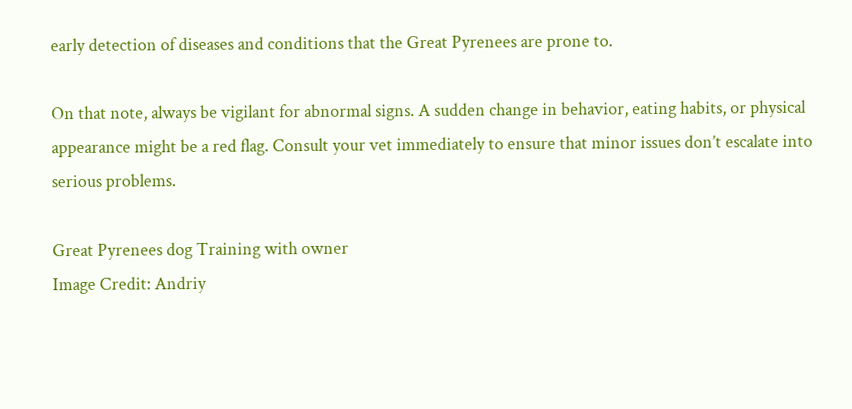early detection of diseases and conditions that the Great Pyrenees are prone to.

On that note, always be vigilant for abnormal signs. A sudden change in behavior, eating habits, or physical appearance might be a red flag. Consult your vet immediately to ensure that minor issues don’t escalate into serious problems.

Great Pyrenees dog Training with owner
Image Credit: Andriy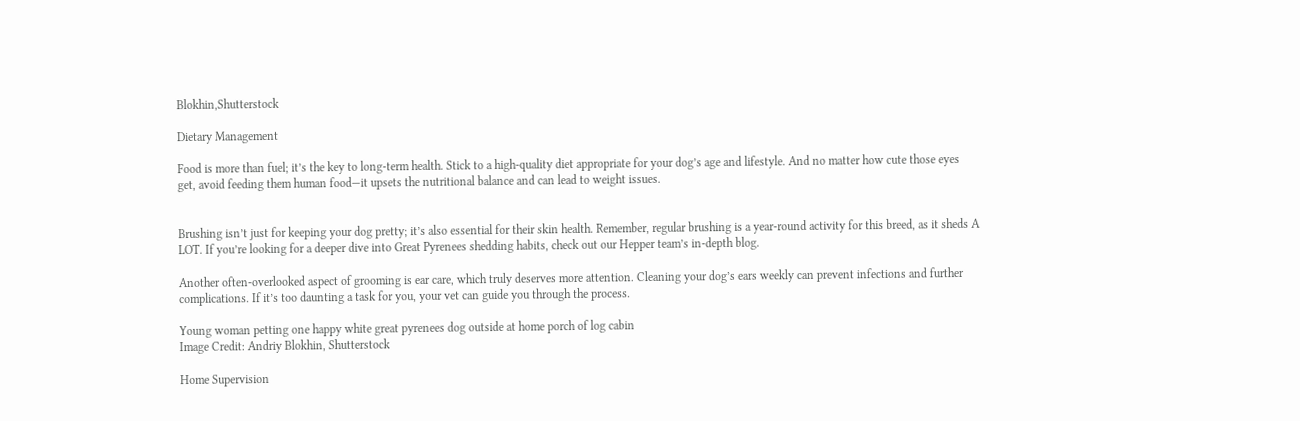Blokhin,Shutterstock

Dietary Management

Food is more than fuel; it’s the key to long-term health. Stick to a high-quality diet appropriate for your dog’s age and lifestyle. And no matter how cute those eyes get, avoid feeding them human food—it upsets the nutritional balance and can lead to weight issues.


Brushing isn’t just for keeping your dog pretty; it’s also essential for their skin health. Remember, regular brushing is a year-round activity for this breed, as it sheds A LOT. If you’re looking for a deeper dive into Great Pyrenees shedding habits, check out our Hepper team’s in-depth blog.

Another often-overlooked aspect of grooming is ear care, which truly deserves more attention. Cleaning your dog’s ears weekly can prevent infections and further complications. If it’s too daunting a task for you, your vet can guide you through the process.

Young woman petting one happy white great pyrenees dog outside at home porch of log cabin
Image Credit: Andriy Blokhin, Shutterstock

Home Supervision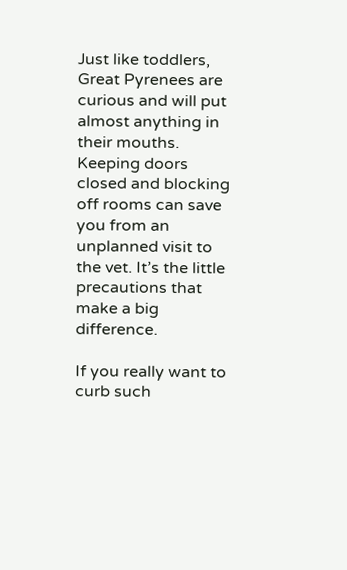Just like toddlers, Great Pyrenees are curious and will put almost anything in their mouths. Keeping doors closed and blocking off rooms can save you from an unplanned visit to the vet. It’s the little precautions that make a big difference.

If you really want to curb such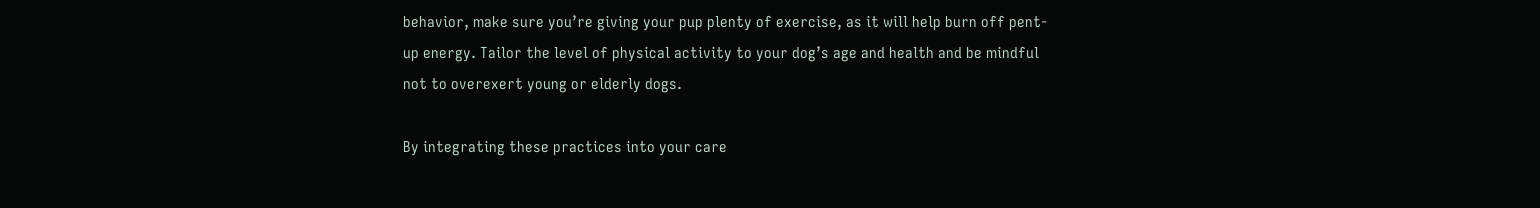behavior, make sure you’re giving your pup plenty of exercise, as it will help burn off pent-up energy. Tailor the level of physical activity to your dog’s age and health and be mindful not to overexert young or elderly dogs.

By integrating these practices into your care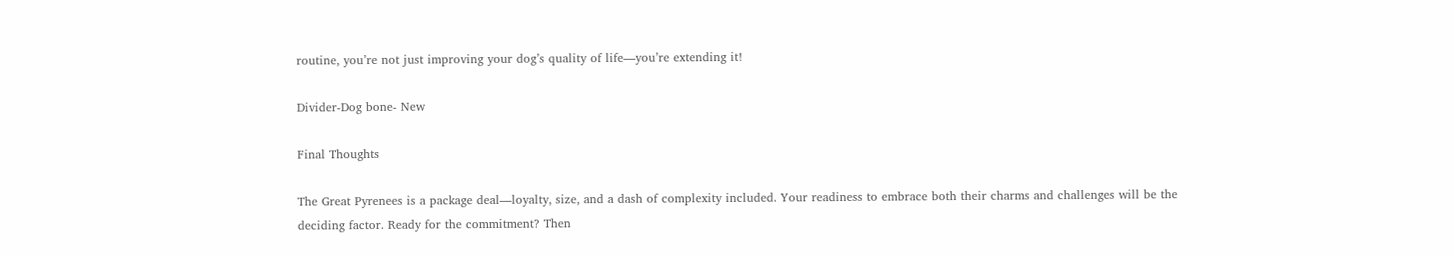routine, you’re not just improving your dog’s quality of life—you’re extending it!

Divider-Dog bone- New

Final Thoughts

The Great Pyrenees is a package deal—loyalty, size, and a dash of complexity included. Your readiness to embrace both their charms and challenges will be the deciding factor. Ready for the commitment? Then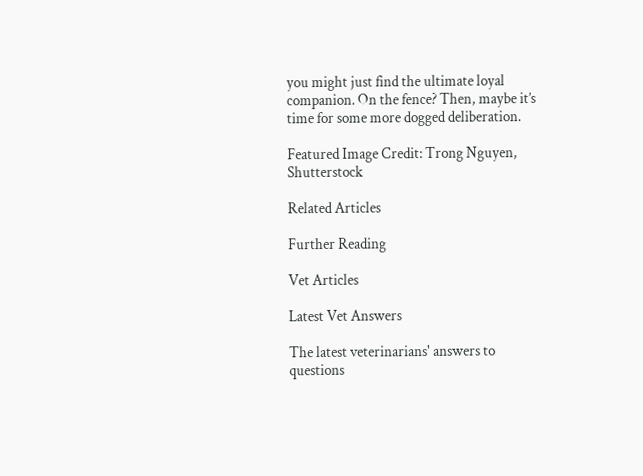you might just find the ultimate loyal companion. On the fence? Then, maybe it’s time for some more dogged deliberation.

Featured Image Credit: Trong Nguyen, Shutterstock

Related Articles

Further Reading

Vet Articles

Latest Vet Answers

The latest veterinarians' answers to questions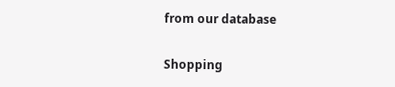from our database

Shopping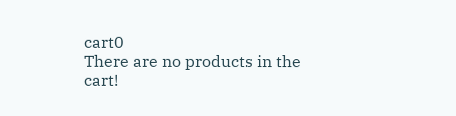cart0
There are no products in the cart!